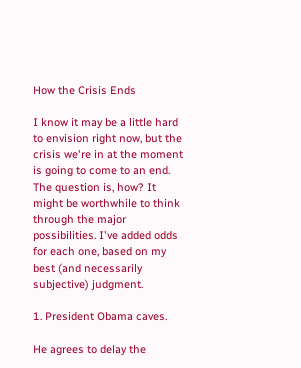How the Crisis Ends

I know it may be a little hard to envision right now, but the crisis we're in at the moment is going to come to an end. The question is, how? It might be worthwhile to think through the major possibilities. I've added odds for each one, based on my best (and necessarily subjective) judgment.

1. President Obama caves.

He agrees to delay the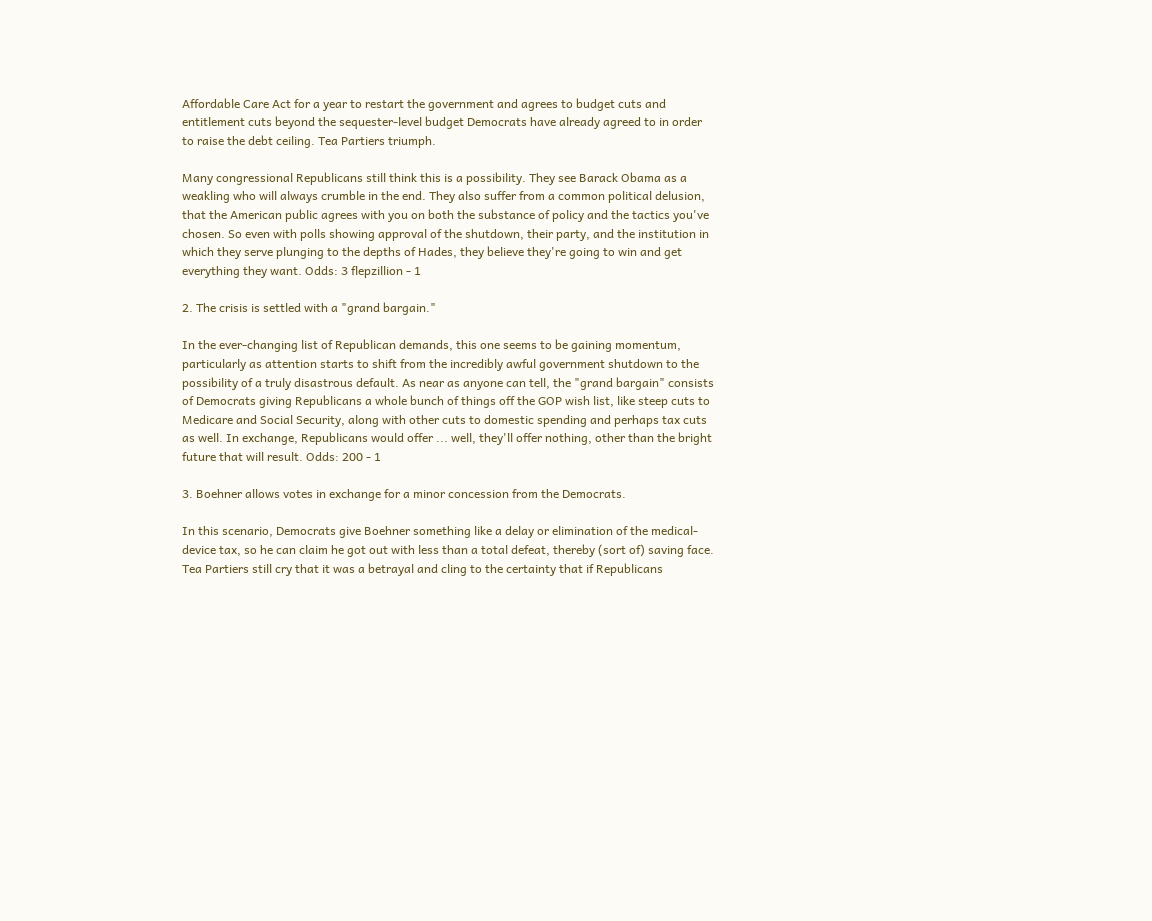Affordable Care Act for a year to restart the government and agrees to budget cuts and entitlement cuts beyond the sequester-level budget Democrats have already agreed to in order to raise the debt ceiling. Tea Partiers triumph.

Many congressional Republicans still think this is a possibility. They see Barack Obama as a weakling who will always crumble in the end. They also suffer from a common political delusion, that the American public agrees with you on both the substance of policy and the tactics you've chosen. So even with polls showing approval of the shutdown, their party, and the institution in which they serve plunging to the depths of Hades, they believe they're going to win and get everything they want. Odds: 3 flepzillion - 1

2. The crisis is settled with a "grand bargain."

In the ever-changing list of Republican demands, this one seems to be gaining momentum, particularly as attention starts to shift from the incredibly awful government shutdown to the possibility of a truly disastrous default. As near as anyone can tell, the "grand bargain" consists of Democrats giving Republicans a whole bunch of things off the GOP wish list, like steep cuts to Medicare and Social Security, along with other cuts to domestic spending and perhaps tax cuts as well. In exchange, Republicans would offer ... well, they'll offer nothing, other than the bright future that will result. Odds: 200 - 1

3. Boehner allows votes in exchange for a minor concession from the Democrats.

In this scenario, Democrats give Boehner something like a delay or elimination of the medical-device tax, so he can claim he got out with less than a total defeat, thereby (sort of) saving face. Tea Partiers still cry that it was a betrayal and cling to the certainty that if Republicans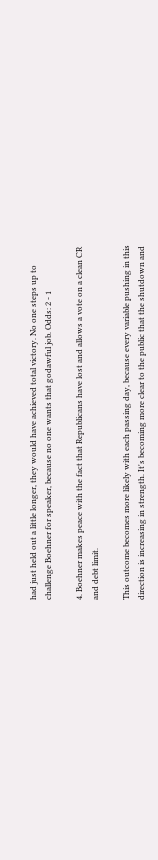had just held out a little longer, they would have achieved total victory. No one steps up to challenge Boehner for speaker, because no one wants that godawful job. Odds: 2 - 1

4. Boehner makes peace with the fact that Republicans have lost and allows a vote on a clean CR and debt limit.

This outcome becomes more likely with each passing day, because every variable pushing in this direction is increasing in strength. It's becoming more clear to the public that the shutdown and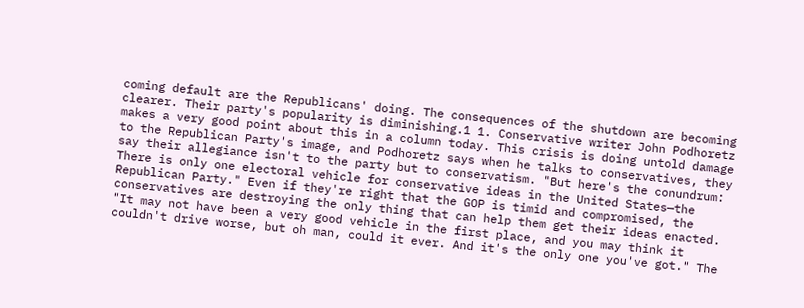coming default are the Republicans' doing. The consequences of the shutdown are becoming clearer. Their party's popularity is diminishing.1 1. Conservative writer John Podhoretz makes a very good point about this in a column today. This crisis is doing untold damage to the Republican Party's image, and Podhoretz says when he talks to conservatives, they say their allegiance isn't to the party but to conservatism. "But here's the conundrum: There is only one electoral vehicle for conservative ideas in the United States—the Republican Party." Even if they're right that the GOP is timid and compromised, the conservatives are destroying the only thing that can help them get their ideas enacted. "It may not have been a very good vehicle in the first place, and you may think it couldn't drive worse, but oh man, could it ever. And it's the only one you've got." The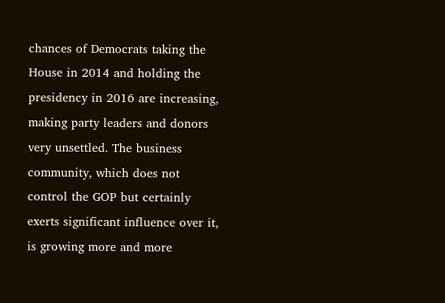chances of Democrats taking the House in 2014 and holding the presidency in 2016 are increasing, making party leaders and donors very unsettled. The business community, which does not control the GOP but certainly exerts significant influence over it, is growing more and more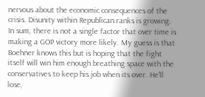nervous about the economic consequences of the crisis. Disunity within Republican ranks is growing. In sum, there is not a single factor that over time is making a GOP victory more likely. My guess is that Boehner knows this but is hoping that the fight itself will win him enough breathing space with the conservatives to keep his job when its over. He'll lose,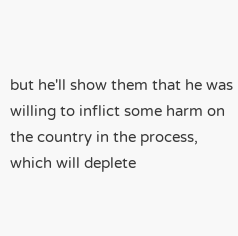but he'll show them that he was willing to inflict some harm on the country in the process, which will deplete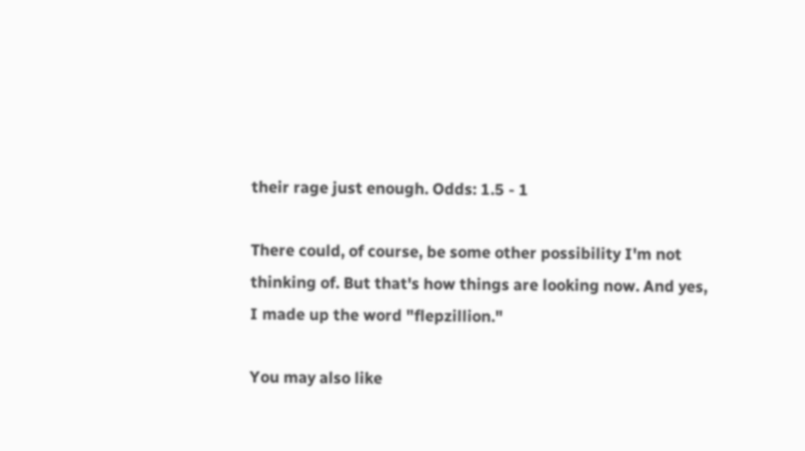their rage just enough. Odds: 1.5 - 1

There could, of course, be some other possibility I'm not thinking of. But that's how things are looking now. And yes, I made up the word "flepzillion."

You may also like